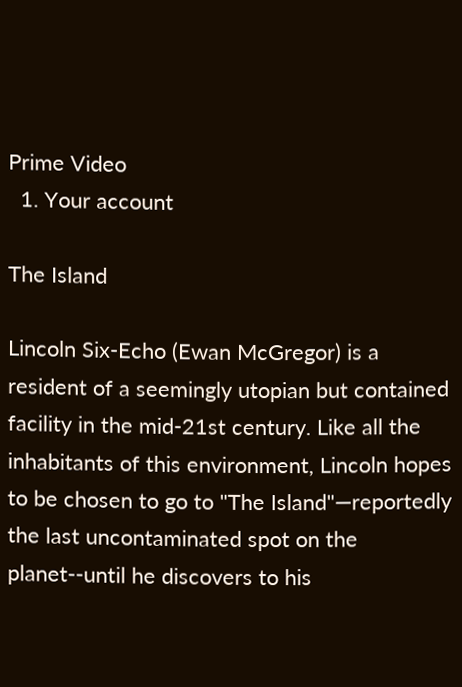Prime Video
  1. Your account

The Island

Lincoln Six-Echo (Ewan McGregor) is a resident of a seemingly utopian but contained facility in the mid-21st century. Like all the inhabitants of this environment, Lincoln hopes to be chosen to go to "The Island"—reportedly the last uncontaminated spot on the planet--until he discovers to his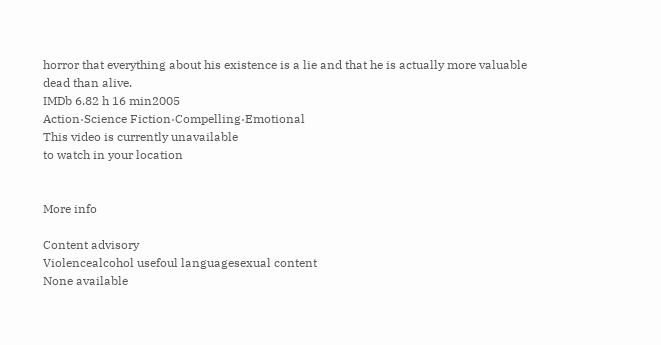horror that everything about his existence is a lie and that he is actually more valuable dead than alive.
IMDb 6.82 h 16 min2005
Action·Science Fiction·Compelling·Emotional
This video is currently unavailable
to watch in your location


More info

Content advisory
Violencealcohol usefoul languagesexual content
None available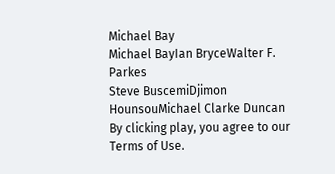Michael Bay
Michael BayIan BryceWalter F. Parkes
Steve BuscemiDjimon HounsouMichael Clarke Duncan
By clicking play, you agree to our Terms of Use.